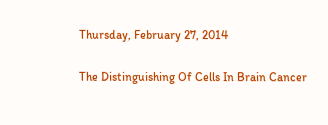Thursday, February 27, 2014

The Distinguishing Of Cells In Brain Cancer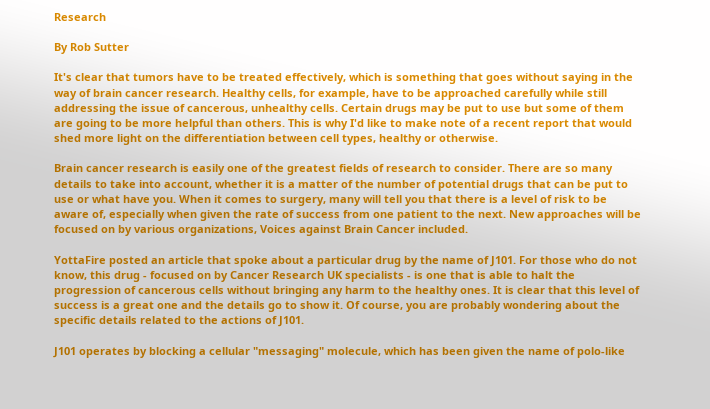Research

By Rob Sutter

It's clear that tumors have to be treated effectively, which is something that goes without saying in the way of brain cancer research. Healthy cells, for example, have to be approached carefully while still addressing the issue of cancerous, unhealthy cells. Certain drugs may be put to use but some of them are going to be more helpful than others. This is why I'd like to make note of a recent report that would shed more light on the differentiation between cell types, healthy or otherwise.

Brain cancer research is easily one of the greatest fields of research to consider. There are so many details to take into account, whether it is a matter of the number of potential drugs that can be put to use or what have you. When it comes to surgery, many will tell you that there is a level of risk to be aware of, especially when given the rate of success from one patient to the next. New approaches will be focused on by various organizations, Voices against Brain Cancer included.

YottaFire posted an article that spoke about a particular drug by the name of J101. For those who do not know, this drug - focused on by Cancer Research UK specialists - is one that is able to halt the progression of cancerous cells without bringing any harm to the healthy ones. It is clear that this level of success is a great one and the details go to show it. Of course, you are probably wondering about the specific details related to the actions of J101.

J101 operates by blocking a cellular "messaging" molecule, which has been given the name of polo-like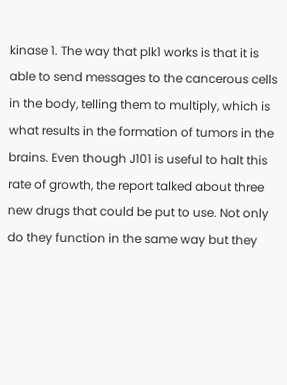kinase 1. The way that plk1 works is that it is able to send messages to the cancerous cells in the body, telling them to multiply, which is what results in the formation of tumors in the brains. Even though J101 is useful to halt this rate of growth, the report talked about three new drugs that could be put to use. Not only do they function in the same way but they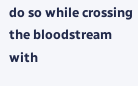do so while crossing the bloodstream with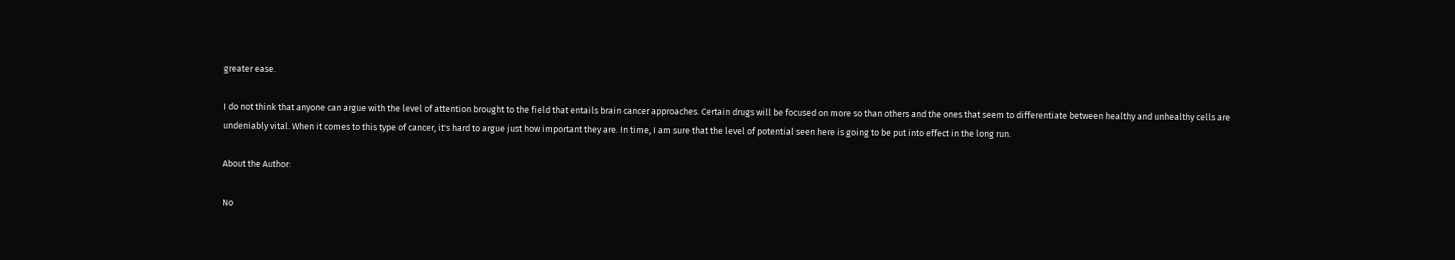greater ease.

I do not think that anyone can argue with the level of attention brought to the field that entails brain cancer approaches. Certain drugs will be focused on more so than others and the ones that seem to differentiate between healthy and unhealthy cells are undeniably vital. When it comes to this type of cancer, it's hard to argue just how important they are. In time, I am sure that the level of potential seen here is going to be put into effect in the long run.

About the Author:

No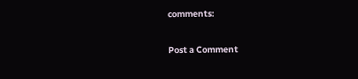comments:

Post a Comment